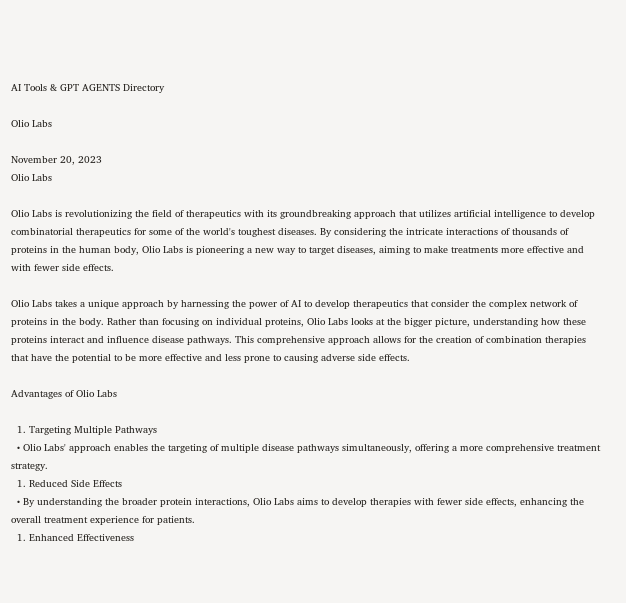AI Tools & GPT AGENTS Directory

Olio Labs

November 20, 2023
Olio Labs

Olio Labs is revolutionizing the field of therapeutics with its groundbreaking approach that utilizes artificial intelligence to develop combinatorial therapeutics for some of the world's toughest diseases. By considering the intricate interactions of thousands of proteins in the human body, Olio Labs is pioneering a new way to target diseases, aiming to make treatments more effective and with fewer side effects.

Olio Labs takes a unique approach by harnessing the power of AI to develop therapeutics that consider the complex network of proteins in the body. Rather than focusing on individual proteins, Olio Labs looks at the bigger picture, understanding how these proteins interact and influence disease pathways. This comprehensive approach allows for the creation of combination therapies that have the potential to be more effective and less prone to causing adverse side effects.

Advantages of Olio Labs

  1. Targeting Multiple Pathways
  • Olio Labs' approach enables the targeting of multiple disease pathways simultaneously, offering a more comprehensive treatment strategy.
  1. Reduced Side Effects
  • By understanding the broader protein interactions, Olio Labs aims to develop therapies with fewer side effects, enhancing the overall treatment experience for patients.
  1. Enhanced Effectiveness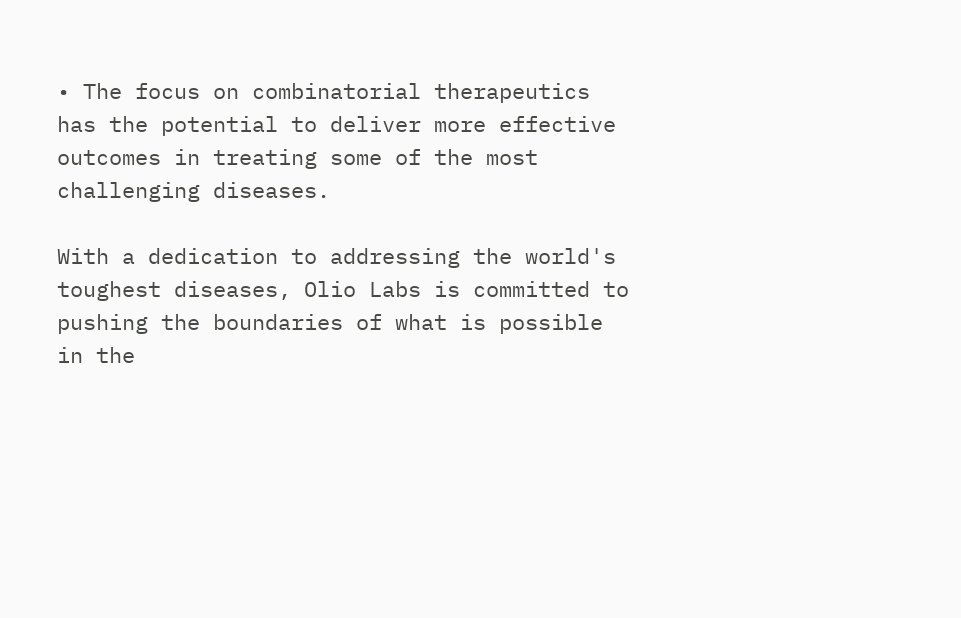• The focus on combinatorial therapeutics has the potential to deliver more effective outcomes in treating some of the most challenging diseases.

With a dedication to addressing the world's toughest diseases, Olio Labs is committed to pushing the boundaries of what is possible in the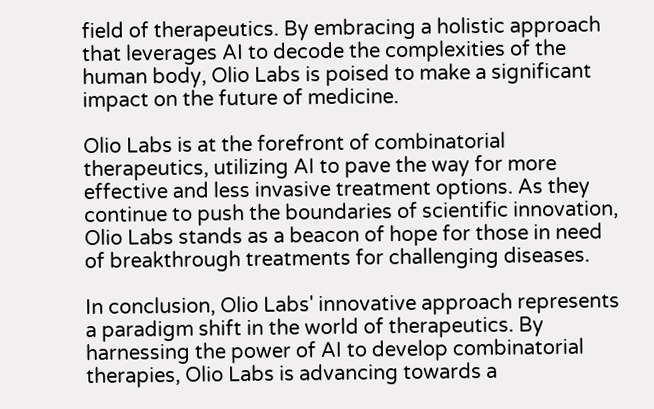field of therapeutics. By embracing a holistic approach that leverages AI to decode the complexities of the human body, Olio Labs is poised to make a significant impact on the future of medicine.

Olio Labs is at the forefront of combinatorial therapeutics, utilizing AI to pave the way for more effective and less invasive treatment options. As they continue to push the boundaries of scientific innovation, Olio Labs stands as a beacon of hope for those in need of breakthrough treatments for challenging diseases.

In conclusion, Olio Labs' innovative approach represents a paradigm shift in the world of therapeutics. By harnessing the power of AI to develop combinatorial therapies, Olio Labs is advancing towards a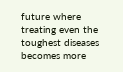future where treating even the toughest diseases becomes more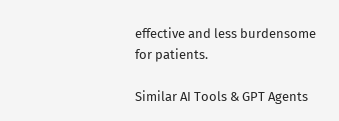effective and less burdensome for patients.

Similar AI Tools & GPT Agents